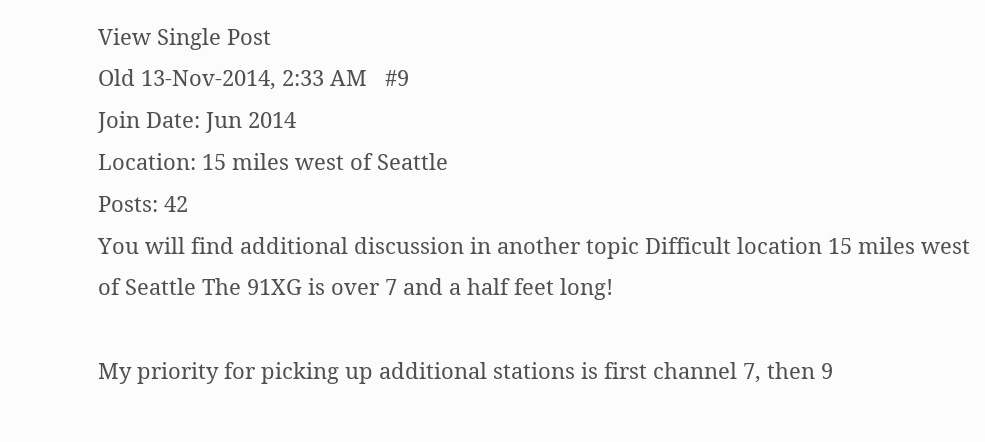View Single Post
Old 13-Nov-2014, 2:33 AM   #9
Join Date: Jun 2014
Location: 15 miles west of Seattle
Posts: 42
You will find additional discussion in another topic Difficult location 15 miles west of Seattle The 91XG is over 7 and a half feet long!

My priority for picking up additional stations is first channel 7, then 9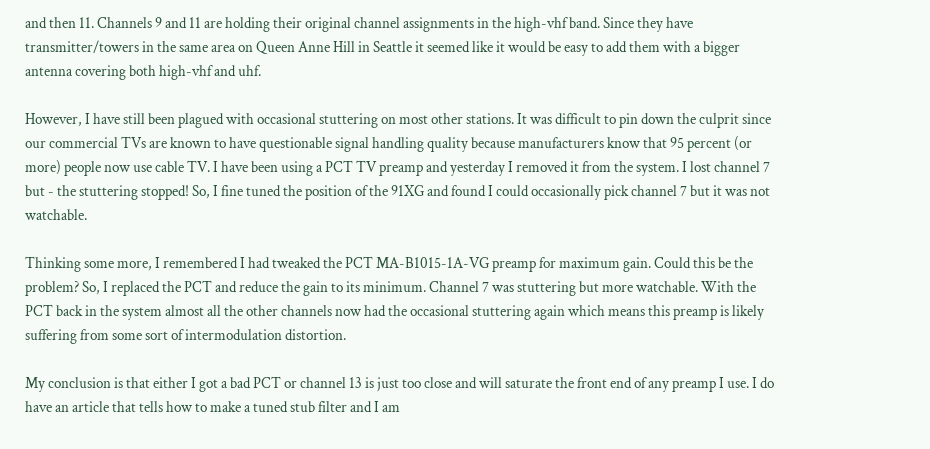and then 11. Channels 9 and 11 are holding their original channel assignments in the high-vhf band. Since they have transmitter/towers in the same area on Queen Anne Hill in Seattle it seemed like it would be easy to add them with a bigger antenna covering both high-vhf and uhf.

However, I have still been plagued with occasional stuttering on most other stations. It was difficult to pin down the culprit since our commercial TVs are known to have questionable signal handling quality because manufacturers know that 95 percent (or more) people now use cable TV. I have been using a PCT TV preamp and yesterday I removed it from the system. I lost channel 7 but - the stuttering stopped! So, I fine tuned the position of the 91XG and found I could occasionally pick channel 7 but it was not watchable.

Thinking some more, I remembered I had tweaked the PCT MA-B1015-1A-VG preamp for maximum gain. Could this be the problem? So, I replaced the PCT and reduce the gain to its minimum. Channel 7 was stuttering but more watchable. With the PCT back in the system almost all the other channels now had the occasional stuttering again which means this preamp is likely suffering from some sort of intermodulation distortion.

My conclusion is that either I got a bad PCT or channel 13 is just too close and will saturate the front end of any preamp I use. I do have an article that tells how to make a tuned stub filter and I am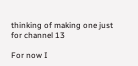thinking of making one just for channel 13

For now I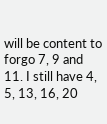will be content to forgo 7, 9 and 11. I still have 4, 5, 13, 16, 20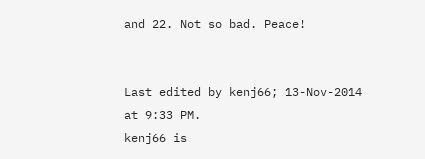and 22. Not so bad. Peace!


Last edited by kenj66; 13-Nov-2014 at 9:33 PM.
kenj66 is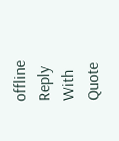offline   Reply With Quote